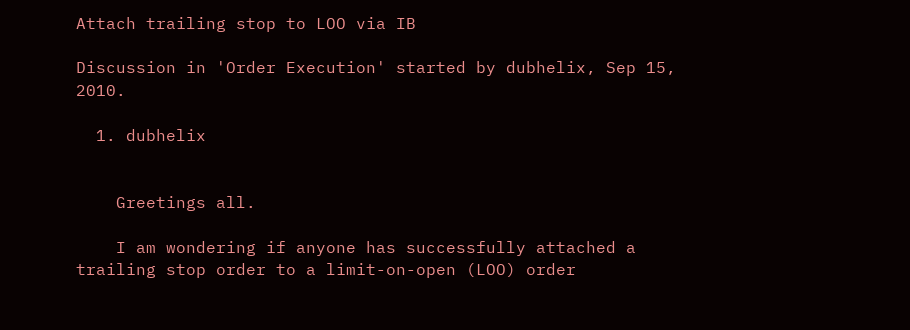Attach trailing stop to LOO via IB

Discussion in 'Order Execution' started by dubhelix, Sep 15, 2010.

  1. dubhelix


    Greetings all.

    I am wondering if anyone has successfully attached a trailing stop order to a limit-on-open (LOO) order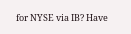for NYSE via IB? Have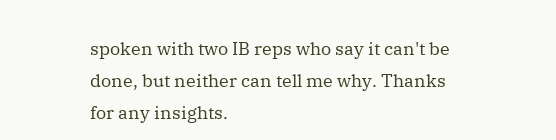spoken with two IB reps who say it can't be done, but neither can tell me why. Thanks for any insights.